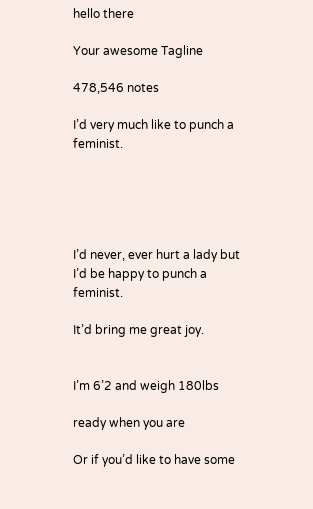hello there

Your awesome Tagline

478,546 notes

I’d very much like to punch a feminist.





I’d never, ever hurt a lady but I’d be happy to punch a feminist.

It’d bring me great joy.


I’m 6’2 and weigh 180lbs

ready when you are

Or if you’d like to have some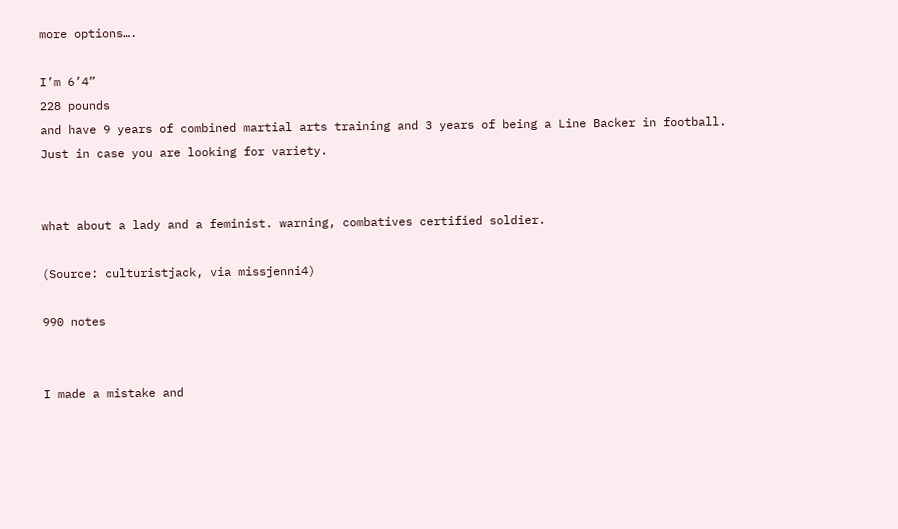more options….

I’m 6’4”
228 pounds
and have 9 years of combined martial arts training and 3 years of being a Line Backer in football.
Just in case you are looking for variety.


what about a lady and a feminist. warning, combatives certified soldier.

(Source: culturistjack, via missjenni4)

990 notes


I made a mistake and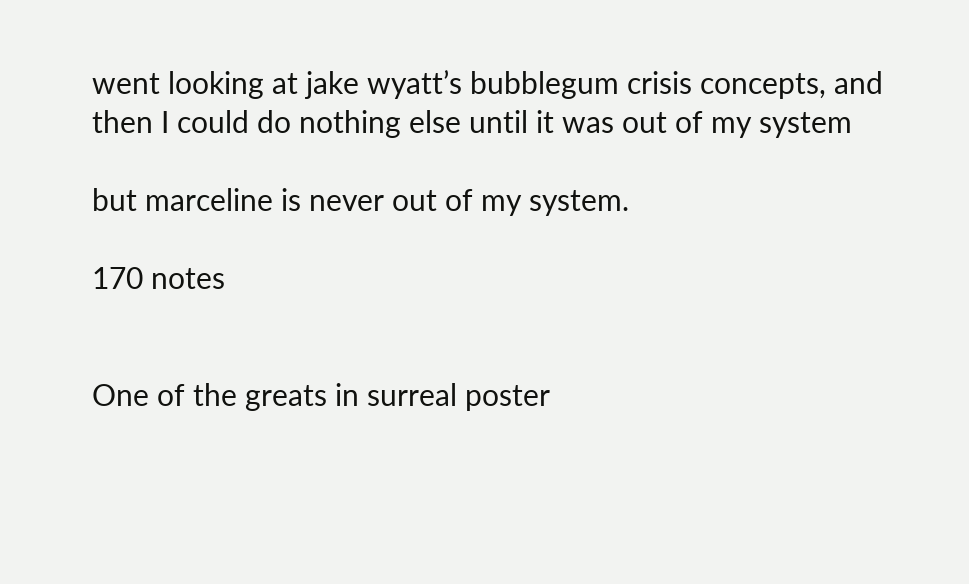went looking at jake wyatt’s bubblegum crisis concepts, and then I could do nothing else until it was out of my system

but marceline is never out of my system.

170 notes


One of the greats in surreal poster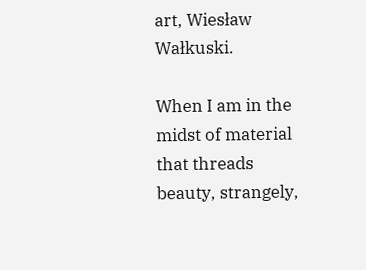art, Wiesław Wałkuski.

When I am in the midst of material that threads beauty, strangely,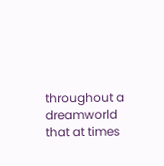throughout a dreamworld that at times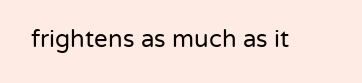frightens as much as it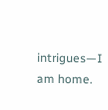intrigues—I am home.